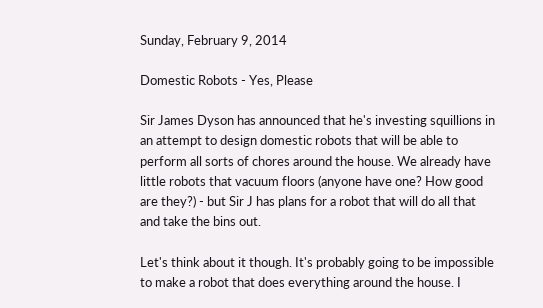Sunday, February 9, 2014

Domestic Robots - Yes, Please

Sir James Dyson has announced that he's investing squillions in an attempt to design domestic robots that will be able to perform all sorts of chores around the house. We already have little robots that vacuum floors (anyone have one? How good are they?) - but Sir J has plans for a robot that will do all that and take the bins out.

Let's think about it though. It's probably going to be impossible to make a robot that does everything around the house. I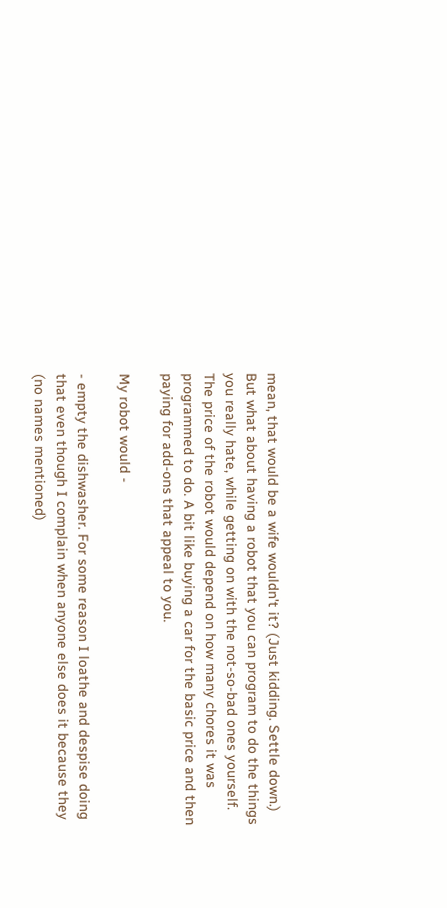mean, that would be a wife wouldn't it? (Just kidding. Settle down.) But what about having a robot that you can program to do the things you really hate, while getting on with the not-so-bad ones yourself. The price of the robot would depend on how many chores it was programmed to do. A bit like buying a car for the basic price and then paying for add-ons that appeal to you.

My robot would -

- empty the dishwasher. For some reason I loathe and despise doing that even though I complain when anyone else does it because they (no names mentioned)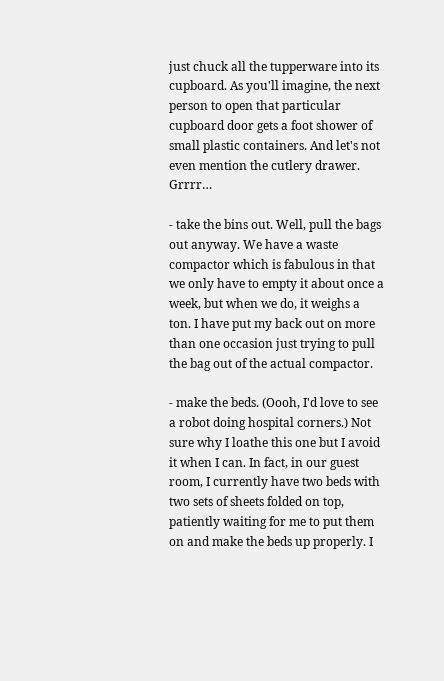just chuck all the tupperware into its cupboard. As you'll imagine, the next person to open that particular cupboard door gets a foot shower of small plastic containers. And let's not even mention the cutlery drawer. Grrrr…

- take the bins out. Well, pull the bags out anyway. We have a waste compactor which is fabulous in that we only have to empty it about once a week, but when we do, it weighs a ton. I have put my back out on more than one occasion just trying to pull the bag out of the actual compactor.

- make the beds. (Oooh, I'd love to see a robot doing hospital corners.) Not sure why I loathe this one but I avoid it when I can. In fact, in our guest room, I currently have two beds with two sets of sheets folded on top, patiently waiting for me to put them on and make the beds up properly. I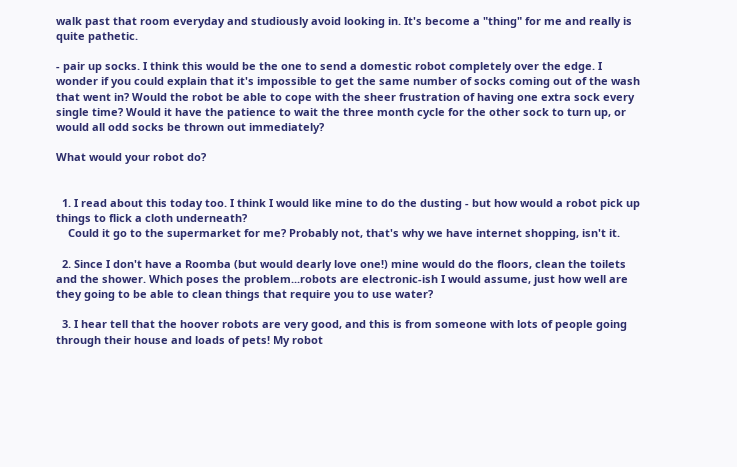walk past that room everyday and studiously avoid looking in. It's become a "thing" for me and really is quite pathetic.

- pair up socks. I think this would be the one to send a domestic robot completely over the edge. I wonder if you could explain that it's impossible to get the same number of socks coming out of the wash that went in? Would the robot be able to cope with the sheer frustration of having one extra sock every single time? Would it have the patience to wait the three month cycle for the other sock to turn up, or would all odd socks be thrown out immediately?

What would your robot do?


  1. I read about this today too. I think I would like mine to do the dusting - but how would a robot pick up things to flick a cloth underneath?
    Could it go to the supermarket for me? Probably not, that's why we have internet shopping, isn't it.

  2. Since I don't have a Roomba (but would dearly love one!) mine would do the floors, clean the toilets and the shower. Which poses the problem...robots are electronic-ish I would assume, just how well are they going to be able to clean things that require you to use water?

  3. I hear tell that the hoover robots are very good, and this is from someone with lots of people going through their house and loads of pets! My robot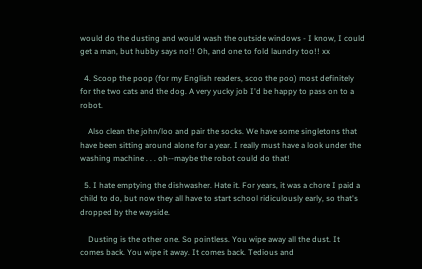would do the dusting and would wash the outside windows - I know, I could get a man, but hubby says no!! Oh, and one to fold laundry too!! xx

  4. Scoop the poop (for my English readers, scoo the poo) most definitely for the two cats and the dog. A very yucky job I'd be happy to pass on to a robot.

    Also clean the john/loo and pair the socks. We have some singletons that have been sitting around alone for a year. I really must have a look under the washing machine . . . oh--maybe the robot could do that!

  5. I hate emptying the dishwasher. Hate it. For years, it was a chore I paid a child to do, but now they all have to start school ridiculously early, so that's dropped by the wayside.

    Dusting is the other one. So pointless. You wipe away all the dust. It comes back. You wipe it away. It comes back. Tedious and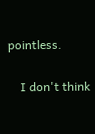pointless.

    I don't think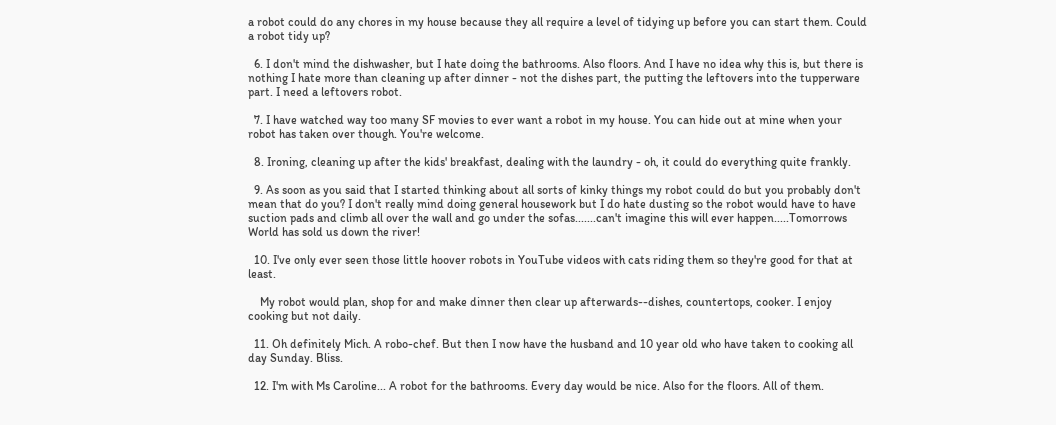a robot could do any chores in my house because they all require a level of tidying up before you can start them. Could a robot tidy up?

  6. I don't mind the dishwasher, but I hate doing the bathrooms. Also floors. And I have no idea why this is, but there is nothing I hate more than cleaning up after dinner - not the dishes part, the putting the leftovers into the tupperware part. I need a leftovers robot.

  7. I have watched way too many SF movies to ever want a robot in my house. You can hide out at mine when your robot has taken over though. You're welcome.

  8. Ironing, cleaning up after the kids' breakfast, dealing with the laundry - oh, it could do everything quite frankly.

  9. As soon as you said that I started thinking about all sorts of kinky things my robot could do but you probably don't mean that do you? I don't really mind doing general housework but I do hate dusting so the robot would have to have suction pads and climb all over the wall and go under the sofas.......can't imagine this will ever happen.....Tomorrows World has sold us down the river!

  10. I've only ever seen those little hoover robots in YouTube videos with cats riding them so they're good for that at least.

    My robot would plan, shop for and make dinner then clear up afterwards--dishes, countertops, cooker. I enjoy cooking but not daily.

  11. Oh definitely Mich. A robo-chef. But then I now have the husband and 10 year old who have taken to cooking all day Sunday. Bliss.

  12. I'm with Ms Caroline... A robot for the bathrooms. Every day would be nice. Also for the floors. All of them.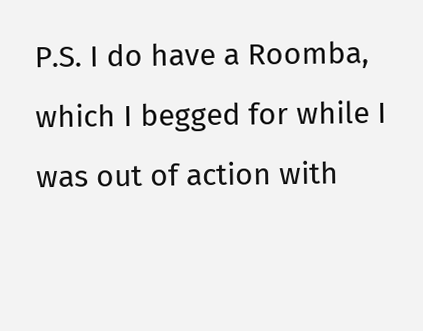P.S. I do have a Roomba, which I begged for while I was out of action with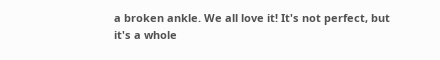a broken ankle. We all love it! It's not perfect, but it's a whole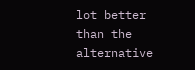lot better than the alternative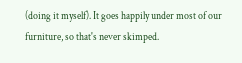(doing it myself). It goes happily under most of our furniture, so that's never skimped.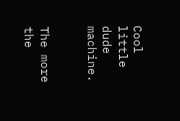Cool little dude machine.


The more the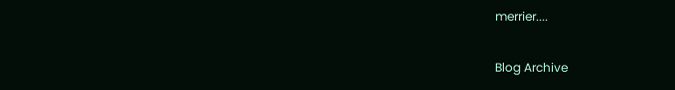merrier....

Blog Archive